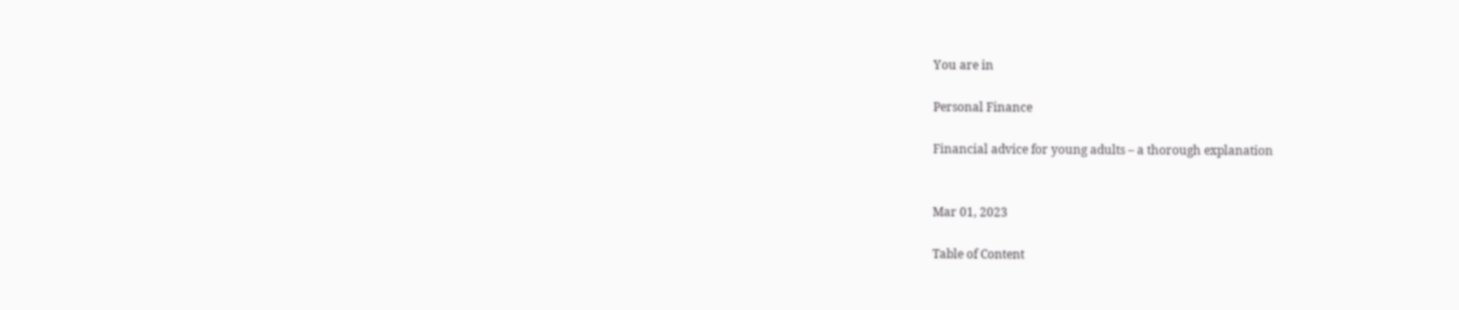You are in

Personal Finance

Financial advice for young adults – a thorough explanation


Mar 01, 2023

Table of Content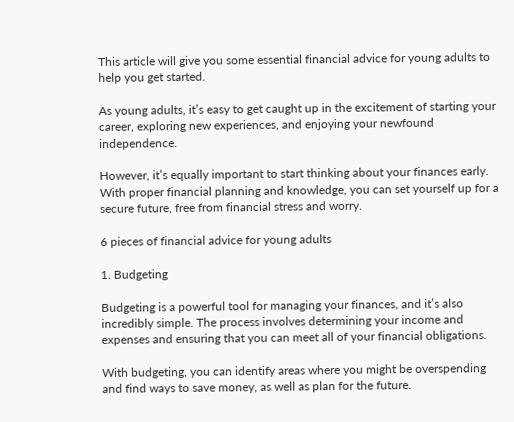This article will give you some essential financial advice for young adults to help you get started.

As young adults, it’s easy to get caught up in the excitement of starting your career, exploring new experiences, and enjoying your newfound independence.

However, it’s equally important to start thinking about your finances early. With proper financial planning and knowledge, you can set yourself up for a secure future, free from financial stress and worry.

6 pieces of financial advice for young adults

1. Budgeting

Budgeting is a powerful tool for managing your finances, and it’s also incredibly simple. The process involves determining your income and expenses and ensuring that you can meet all of your financial obligations.

With budgeting, you can identify areas where you might be overspending and find ways to save money, as well as plan for the future.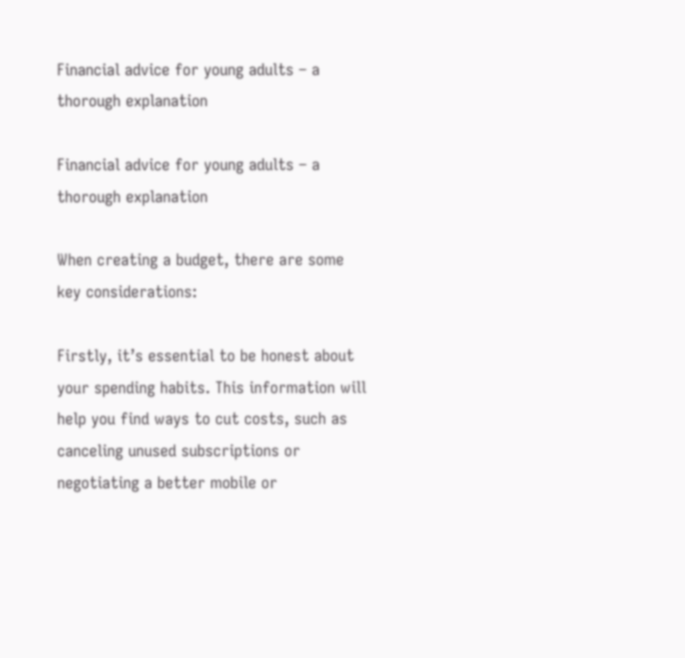Financial advice for young adults – a thorough explanation

Financial advice for young adults – a thorough explanation

When creating a budget, there are some key considerations:

Firstly, it’s essential to be honest about your spending habits. This information will help you find ways to cut costs, such as canceling unused subscriptions or negotiating a better mobile or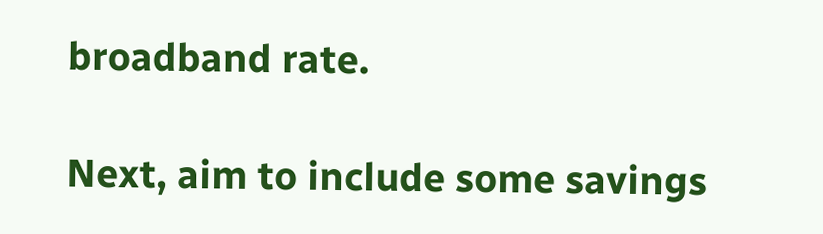broadband rate.

Next, aim to include some savings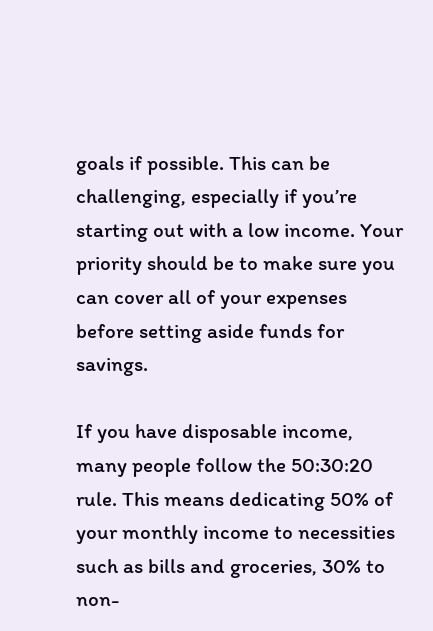goals if possible. This can be challenging, especially if you’re starting out with a low income. Your priority should be to make sure you can cover all of your expenses before setting aside funds for savings.

If you have disposable income, many people follow the 50:30:20 rule. This means dedicating 50% of your monthly income to necessities such as bills and groceries, 30% to non-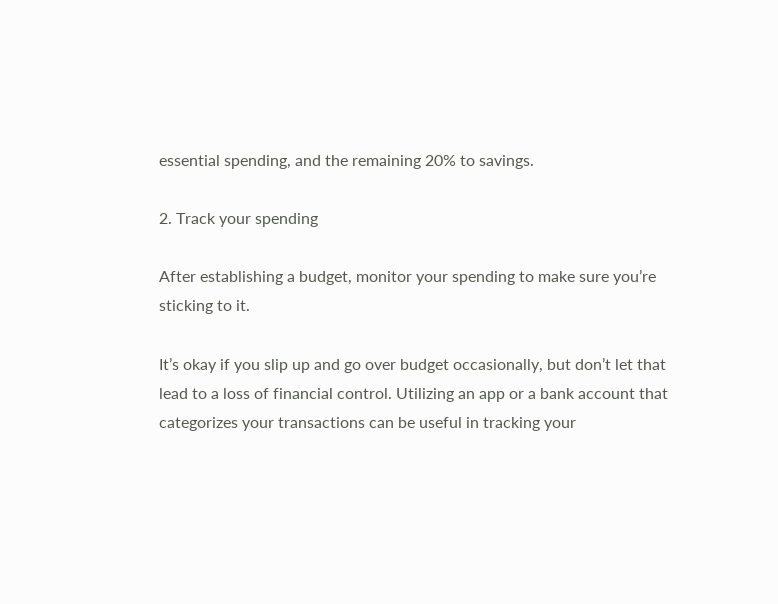essential spending, and the remaining 20% to savings.

2. Track your spending

After establishing a budget, monitor your spending to make sure you’re sticking to it.

It’s okay if you slip up and go over budget occasionally, but don’t let that lead to a loss of financial control. Utilizing an app or a bank account that categorizes your transactions can be useful in tracking your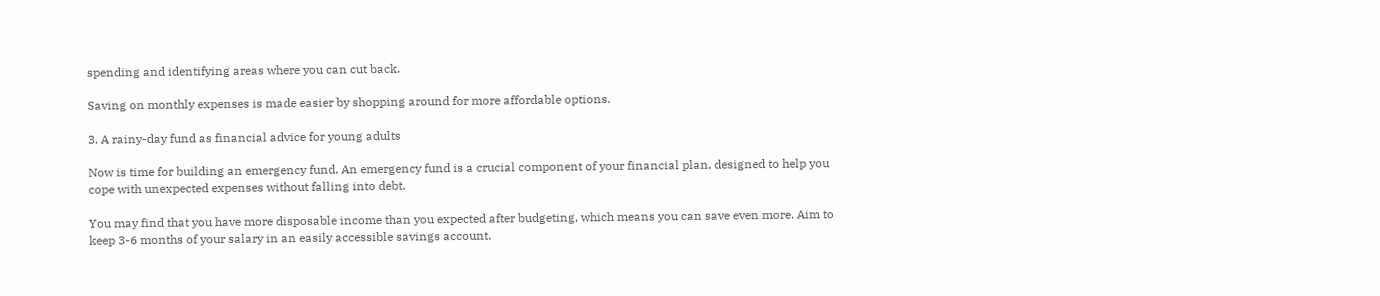spending and identifying areas where you can cut back.

Saving on monthly expenses is made easier by shopping around for more affordable options.

3. A rainy-day fund as financial advice for young adults

Now is time for building an emergency fund. An emergency fund is a crucial component of your financial plan, designed to help you cope with unexpected expenses without falling into debt.

You may find that you have more disposable income than you expected after budgeting, which means you can save even more. Aim to keep 3-6 months of your salary in an easily accessible savings account.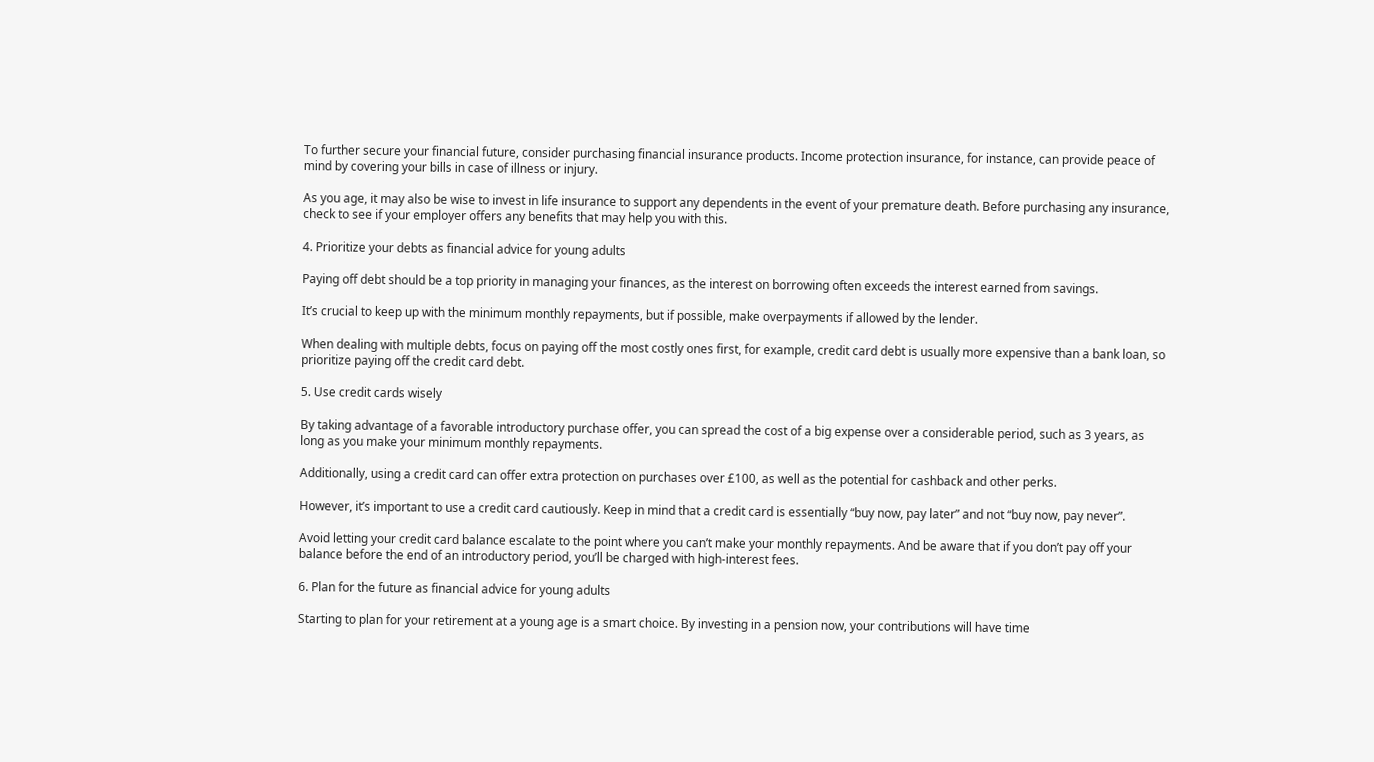To further secure your financial future, consider purchasing financial insurance products. Income protection insurance, for instance, can provide peace of mind by covering your bills in case of illness or injury.

As you age, it may also be wise to invest in life insurance to support any dependents in the event of your premature death. Before purchasing any insurance, check to see if your employer offers any benefits that may help you with this.

4. Prioritize your debts as financial advice for young adults

Paying off debt should be a top priority in managing your finances, as the interest on borrowing often exceeds the interest earned from savings.

It’s crucial to keep up with the minimum monthly repayments, but if possible, make overpayments if allowed by the lender.

When dealing with multiple debts, focus on paying off the most costly ones first, for example, credit card debt is usually more expensive than a bank loan, so prioritize paying off the credit card debt.

5. Use credit cards wisely

By taking advantage of a favorable introductory purchase offer, you can spread the cost of a big expense over a considerable period, such as 3 years, as long as you make your minimum monthly repayments.

Additionally, using a credit card can offer extra protection on purchases over £100, as well as the potential for cashback and other perks.

However, it’s important to use a credit card cautiously. Keep in mind that a credit card is essentially “buy now, pay later” and not “buy now, pay never”.

Avoid letting your credit card balance escalate to the point where you can’t make your monthly repayments. And be aware that if you don’t pay off your balance before the end of an introductory period, you’ll be charged with high-interest fees.

6. Plan for the future as financial advice for young adults

Starting to plan for your retirement at a young age is a smart choice. By investing in a pension now, your contributions will have time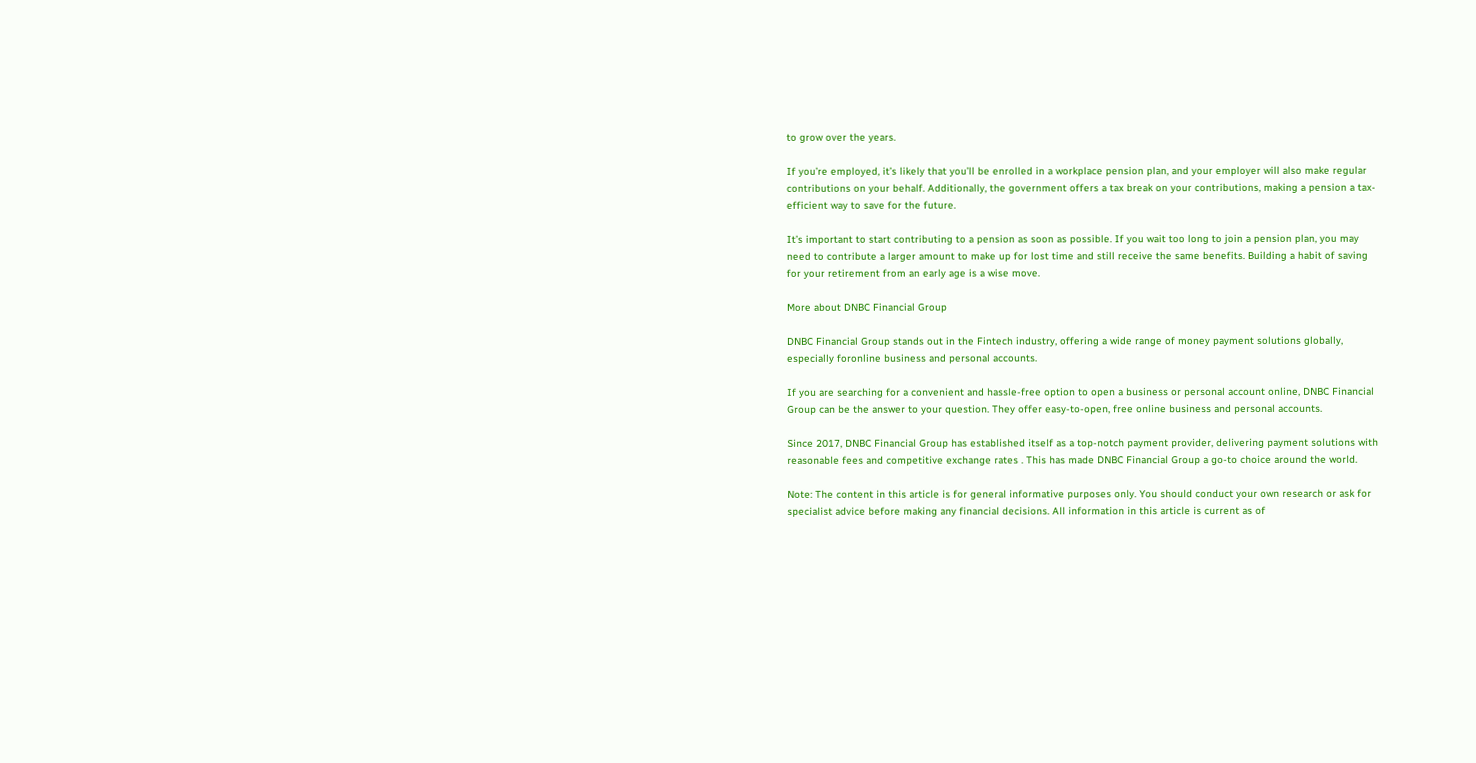to grow over the years.

If you’re employed, it’s likely that you’ll be enrolled in a workplace pension plan, and your employer will also make regular contributions on your behalf. Additionally, the government offers a tax break on your contributions, making a pension a tax-efficient way to save for the future.

It’s important to start contributing to a pension as soon as possible. If you wait too long to join a pension plan, you may need to contribute a larger amount to make up for lost time and still receive the same benefits. Building a habit of saving for your retirement from an early age is a wise move.

More about DNBC Financial Group

DNBC Financial Group stands out in the Fintech industry, offering a wide range of money payment solutions globally, especially foronline business and personal accounts.

If you are searching for a convenient and hassle-free option to open a business or personal account online, DNBC Financial Group can be the answer to your question. They offer easy-to-open, free online business and personal accounts.

Since 2017, DNBC Financial Group has established itself as a top-notch payment provider, delivering payment solutions with reasonable fees and competitive exchange rates . This has made DNBC Financial Group a go-to choice around the world.

Note: The content in this article is for general informative purposes only. You should conduct your own research or ask for specialist advice before making any financial decisions. All information in this article is current as of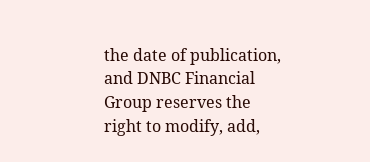the date of publication, and DNBC Financial Group reserves the right to modify, add,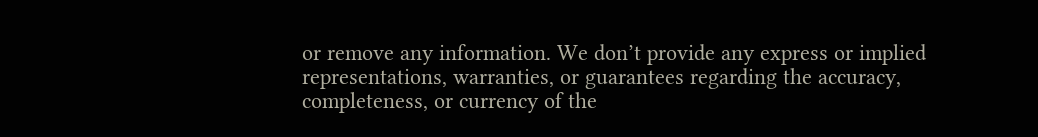or remove any information. We don’t provide any express or implied representations, warranties, or guarantees regarding the accuracy, completeness, or currency of the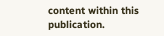content within this publication.